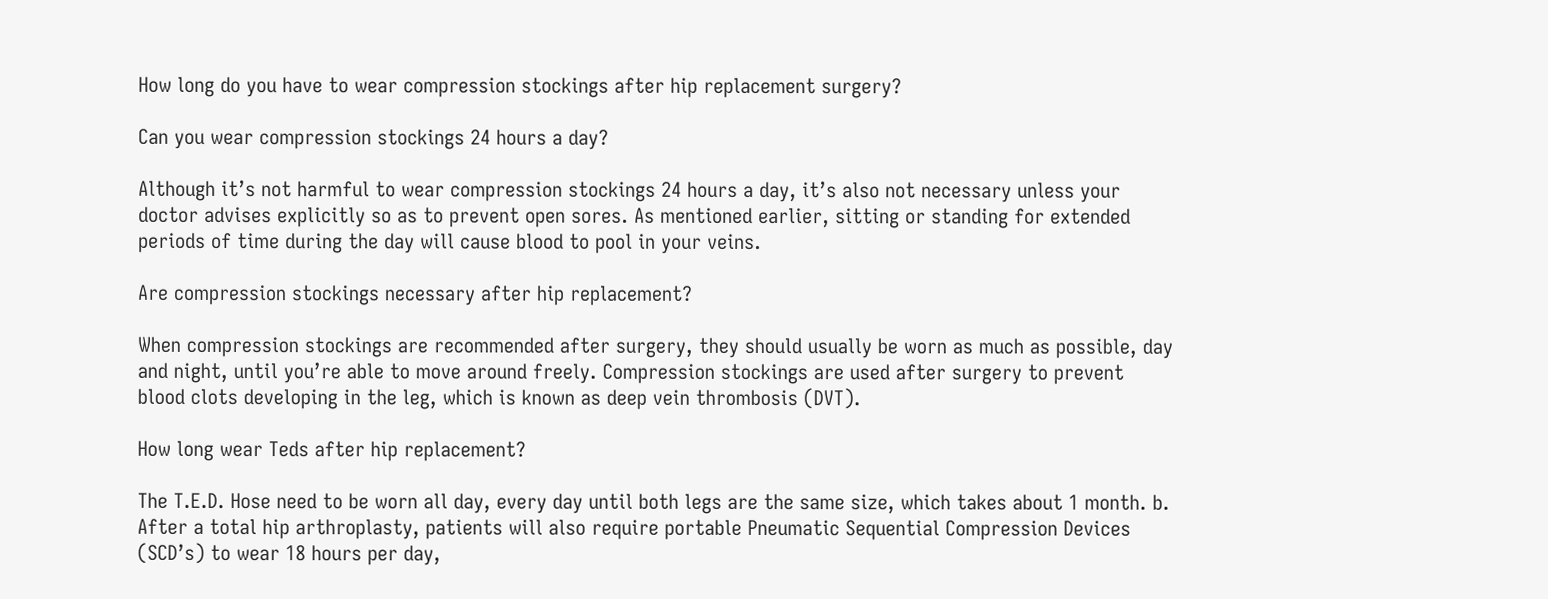How long do you have to wear compression stockings after hip replacement surgery?

Can you wear compression stockings 24 hours a day?

Although it’s not harmful to wear compression stockings 24 hours a day, it’s also not necessary unless your doctor advises explicitly so as to prevent open sores. As mentioned earlier, sitting or standing for extended periods of time during the day will cause blood to pool in your veins.

Are compression stockings necessary after hip replacement?

When compression stockings are recommended after surgery, they should usually be worn as much as possible, day and night, until you’re able to move around freely. Compression stockings are used after surgery to prevent blood clots developing in the leg, which is known as deep vein thrombosis (DVT).

How long wear Teds after hip replacement?

The T.E.D. Hose need to be worn all day, every day until both legs are the same size, which takes about 1 month. b. After a total hip arthroplasty, patients will also require portable Pneumatic Sequential Compression Devices (SCD’s) to wear 18 hours per day,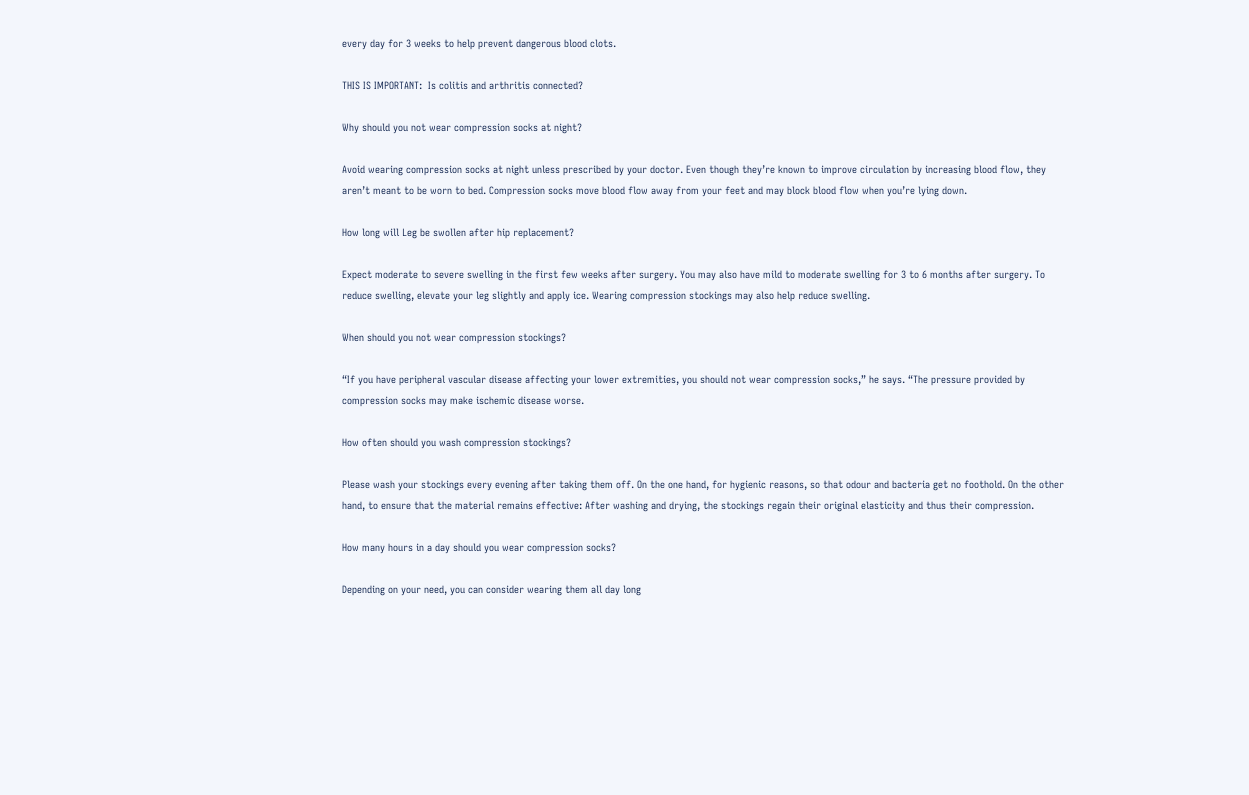every day for 3 weeks to help prevent dangerous blood clots.

THIS IS IMPORTANT:  Is colitis and arthritis connected?

Why should you not wear compression socks at night?

Avoid wearing compression socks at night unless prescribed by your doctor. Even though they’re known to improve circulation by increasing blood flow, they aren’t meant to be worn to bed. Compression socks move blood flow away from your feet and may block blood flow when you’re lying down.

How long will Leg be swollen after hip replacement?

Expect moderate to severe swelling in the first few weeks after surgery. You may also have mild to moderate swelling for 3 to 6 months after surgery. To reduce swelling, elevate your leg slightly and apply ice. Wearing compression stockings may also help reduce swelling.

When should you not wear compression stockings?

“If you have peripheral vascular disease affecting your lower extremities, you should not wear compression socks,” he says. “The pressure provided by compression socks may make ischemic disease worse.

How often should you wash compression stockings?

Please wash your stockings every evening after taking them off. On the one hand, for hygienic reasons, so that odour and bacteria get no foothold. On the other hand, to ensure that the material remains effective: After washing and drying, the stockings regain their original elasticity and thus their compression.

How many hours in a day should you wear compression socks?

Depending on your need, you can consider wearing them all day long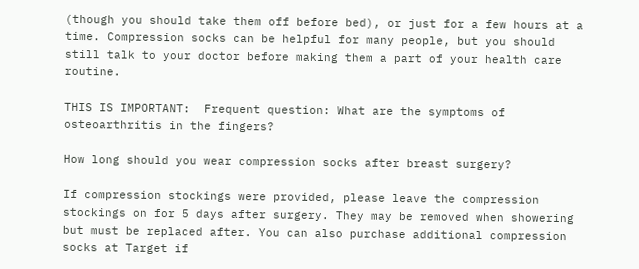(though you should take them off before bed), or just for a few hours at a time. Compression socks can be helpful for many people, but you should still talk to your doctor before making them a part of your health care routine.

THIS IS IMPORTANT:  Frequent question: What are the symptoms of osteoarthritis in the fingers?

How long should you wear compression socks after breast surgery?

If compression stockings were provided, please leave the compression stockings on for 5 days after surgery. They may be removed when showering but must be replaced after. You can also purchase additional compression socks at Target if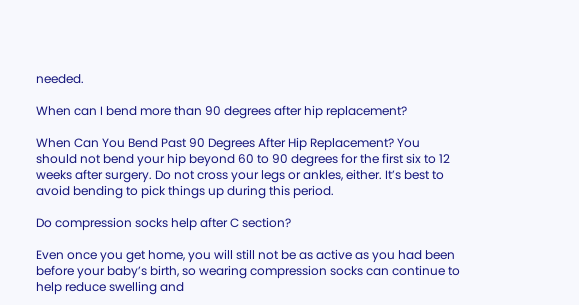needed.

When can I bend more than 90 degrees after hip replacement?

When Can You Bend Past 90 Degrees After Hip Replacement? You should not bend your hip beyond 60 to 90 degrees for the first six to 12 weeks after surgery. Do not cross your legs or ankles, either. It’s best to avoid bending to pick things up during this period.

Do compression socks help after C section?

Even once you get home, you will still not be as active as you had been before your baby’s birth, so wearing compression socks can continue to help reduce swelling and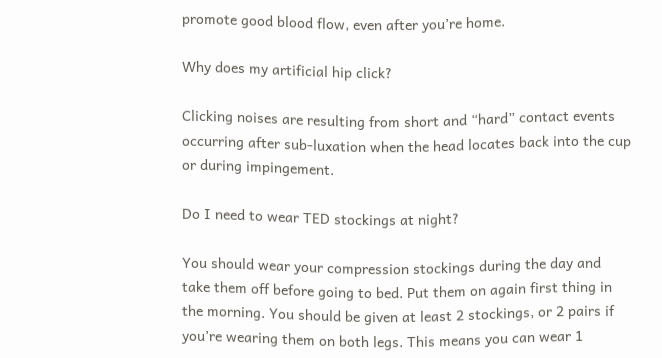promote good blood flow, even after you’re home.

Why does my artificial hip click?

Clicking noises are resulting from short and “hard” contact events occurring after sub-luxation when the head locates back into the cup or during impingement.

Do I need to wear TED stockings at night?

You should wear your compression stockings during the day and take them off before going to bed. Put them on again first thing in the morning. You should be given at least 2 stockings, or 2 pairs if you’re wearing them on both legs. This means you can wear 1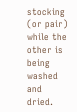stocking (or pair) while the other is being washed and dried.